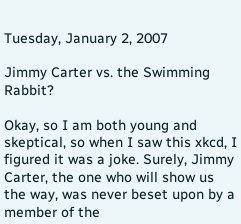Tuesday, January 2, 2007

Jimmy Carter vs. the Swimming Rabbit?

Okay, so I am both young and skeptical, so when I saw this xkcd, I figured it was a joke. Surely, Jimmy Carter, the one who will show us the way, was never beset upon by a member of the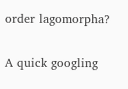order lagomorpha?

A quick googling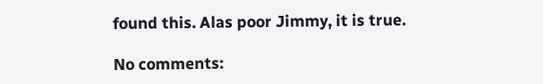found this. Alas poor Jimmy, it is true.

No comments: